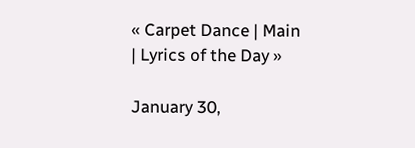« Carpet Dance | Main | Lyrics of the Day »

January 30,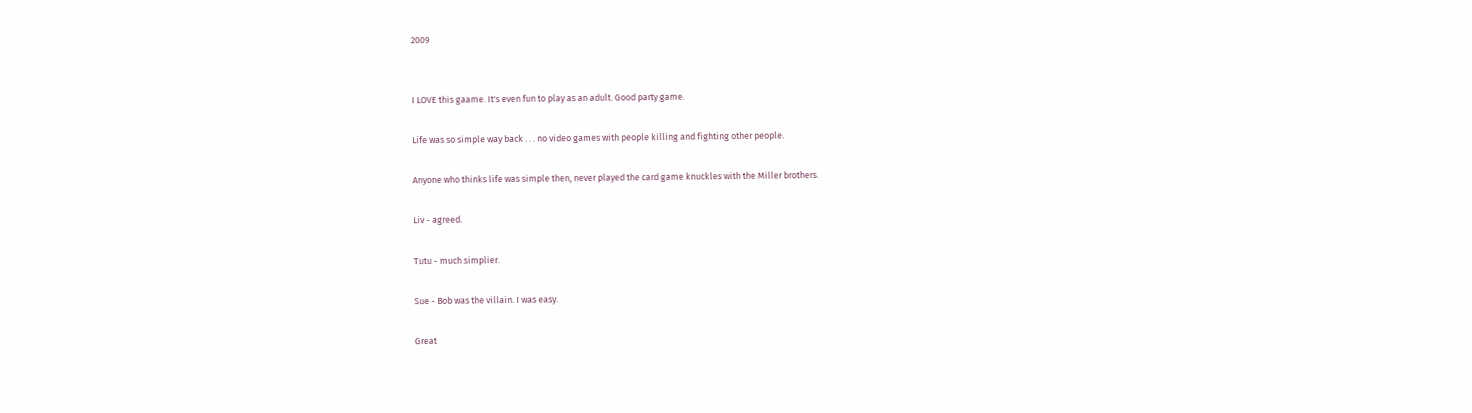2009


I LOVE this gaame. It's even fun to play as an adult. Good party game.

Life was so simple way back . . . no video games with people killing and fighting other people.

Anyone who thinks life was simple then, never played the card game knuckles with the Miller brothers.

Liv - agreed.

Tutu - much simplier.

Sue - Bob was the villain. I was easy.

Great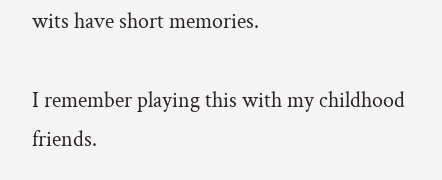wits have short memories.

I remember playing this with my childhood friends.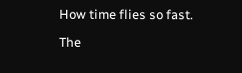How time flies so fast.

The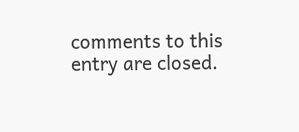comments to this entry are closed.